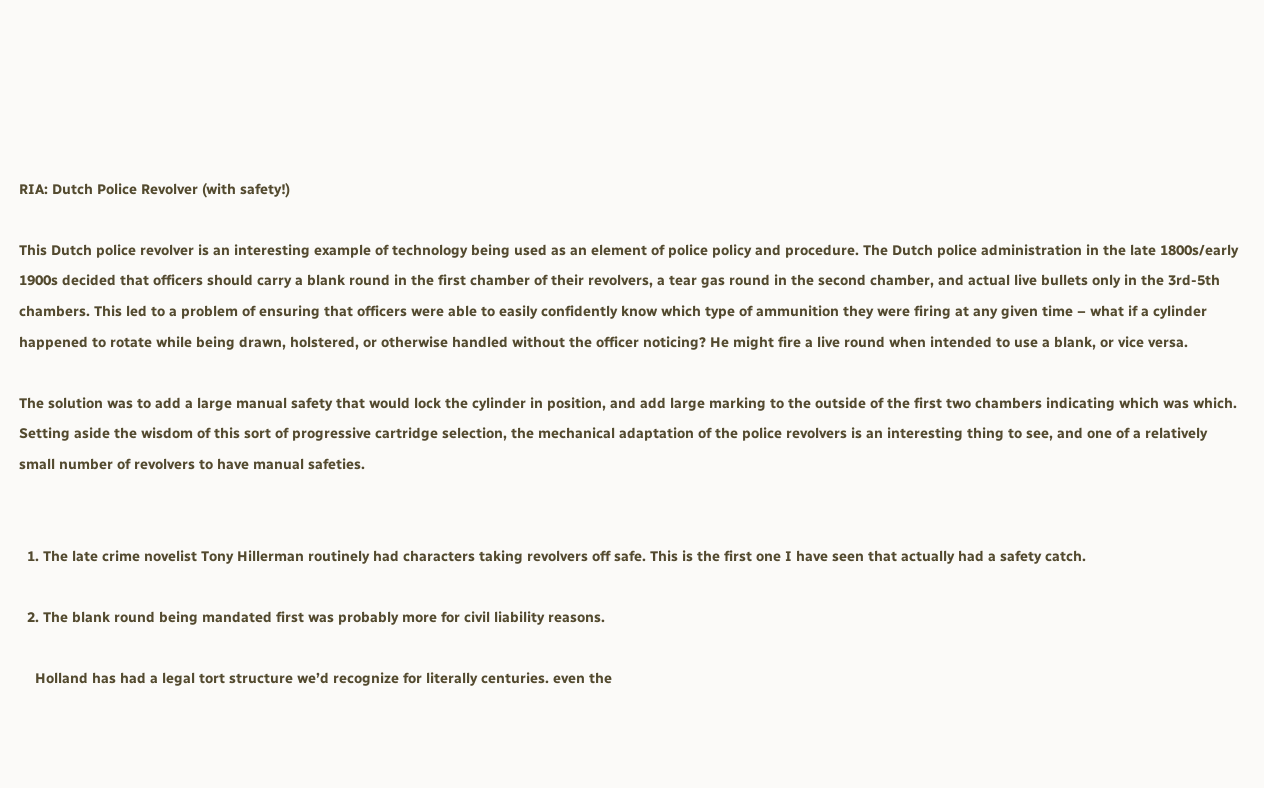RIA: Dutch Police Revolver (with safety!)

This Dutch police revolver is an interesting example of technology being used as an element of police policy and procedure. The Dutch police administration in the late 1800s/early 1900s decided that officers should carry a blank round in the first chamber of their revolvers, a tear gas round in the second chamber, and actual live bullets only in the 3rd-5th chambers. This led to a problem of ensuring that officers were able to easily confidently know which type of ammunition they were firing at any given time – what if a cylinder happened to rotate while being drawn, holstered, or otherwise handled without the officer noticing? He might fire a live round when intended to use a blank, or vice versa.

The solution was to add a large manual safety that would lock the cylinder in position, and add large marking to the outside of the first two chambers indicating which was which. Setting aside the wisdom of this sort of progressive cartridge selection, the mechanical adaptation of the police revolvers is an interesting thing to see, and one of a relatively small number of revolvers to have manual safeties.


  1. The late crime novelist Tony Hillerman routinely had characters taking revolvers off safe. This is the first one I have seen that actually had a safety catch.

  2. The blank round being mandated first was probably more for civil liability reasons.

    Holland has had a legal tort structure we’d recognize for literally centuries. even the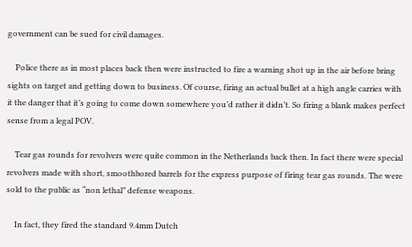government can be sued for civil damages.

    Police there as in most places back then were instructed to fire a warning shot up in the air before bring sights on target and getting down to business. Of course, firing an actual bullet at a high angle carries with it the danger that it’s going to come down somewhere you’d rather it didn’t. So firing a blank makes perfect sense from a legal POV.

    Tear gas rounds for revolvers were quite common in the Netherlands back then. In fact there were special revolvers made with short, smoothbored barrels for the express purpose of firing tear gas rounds. The were sold to the public as “non lethal” defense weapons.

    In fact, they fired the standard 9.4mm Dutch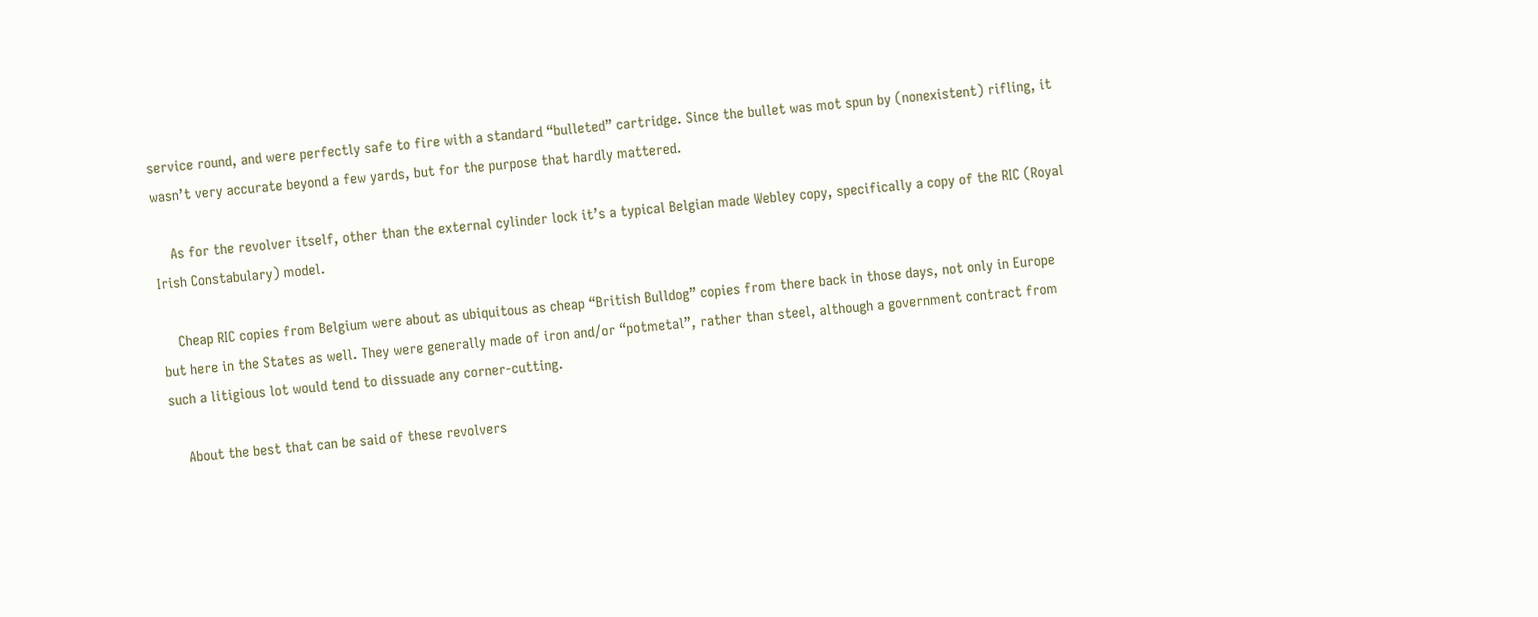service round, and were perfectly safe to fire with a standard “bulleted” cartridge. Since the bullet was mot spun by (nonexistent) rifling, it wasn’t very accurate beyond a few yards, but for the purpose that hardly mattered.

    As for the revolver itself, other than the external cylinder lock it’s a typical Belgian made Webley copy, specifically a copy of the RIC (Royal Irish Constabulary) model.

    Cheap RIC copies from Belgium were about as ubiquitous as cheap “British Bulldog” copies from there back in those days, not only in Europe but here in the States as well. They were generally made of iron and/or “potmetal”, rather than steel, although a government contract from such a litigious lot would tend to dissuade any corner-cutting.

    About the best that can be said of these revolvers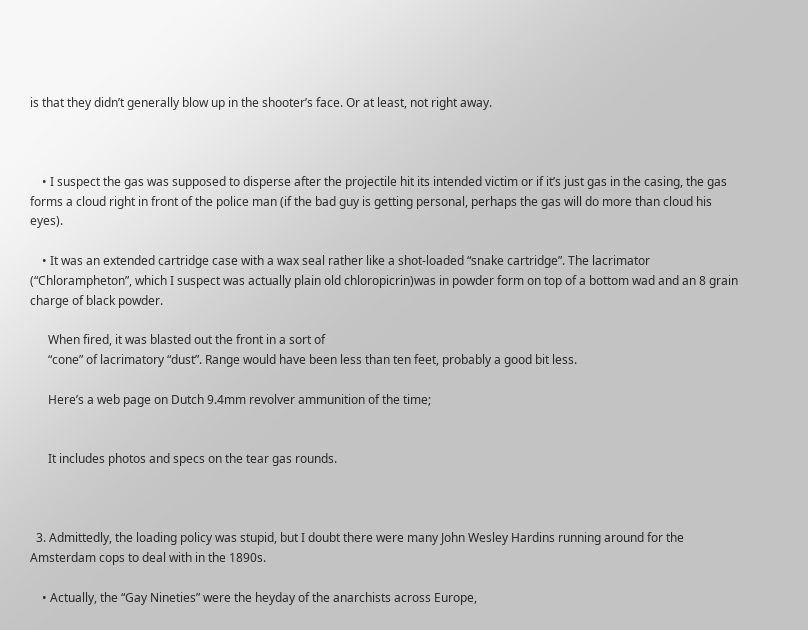is that they didn’t generally blow up in the shooter’s face. Or at least, not right away.



    • I suspect the gas was supposed to disperse after the projectile hit its intended victim or if it’s just gas in the casing, the gas forms a cloud right in front of the police man (if the bad guy is getting personal, perhaps the gas will do more than cloud his eyes).

    • It was an extended cartridge case with a wax seal rather like a shot-loaded “snake cartridge”. The lacrimator (“Chlorampheton”, which I suspect was actually plain old chloropicrin)was in powder form on top of a bottom wad and an 8 grain charge of black powder.

      When fired, it was blasted out the front in a sort of
      “cone” of lacrimatory “dust”. Range would have been less than ten feet, probably a good bit less.

      Here’s a web page on Dutch 9.4mm revolver ammunition of the time;


      It includes photos and specs on the tear gas rounds.



  3. Admittedly, the loading policy was stupid, but I doubt there were many John Wesley Hardins running around for the Amsterdam cops to deal with in the 1890s.

    • Actually, the “Gay Nineties” were the heyday of the anarchists across Europe,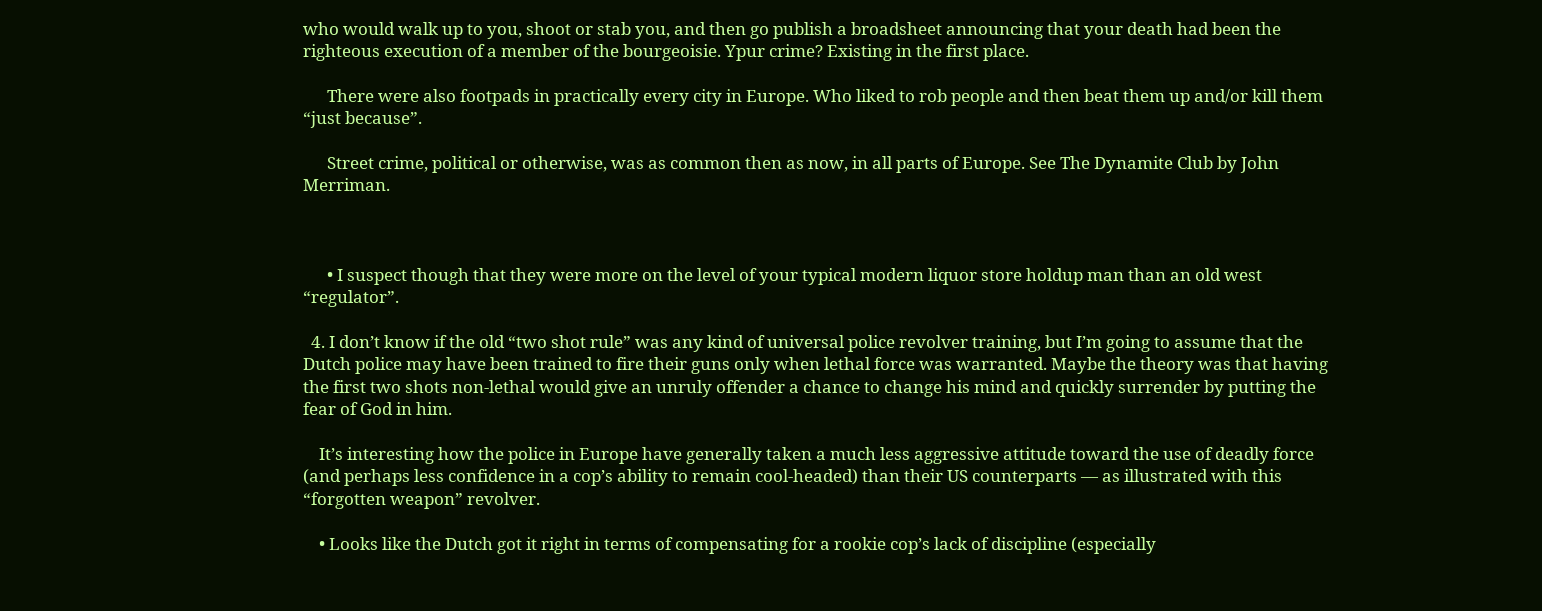who would walk up to you, shoot or stab you, and then go publish a broadsheet announcing that your death had been the righteous execution of a member of the bourgeoisie. Ypur crime? Existing in the first place.

      There were also footpads in practically every city in Europe. Who liked to rob people and then beat them up and/or kill them “just because”.

      Street crime, political or otherwise, was as common then as now, in all parts of Europe. See The Dynamite Club by John Merriman.



      • I suspect though that they were more on the level of your typical modern liquor store holdup man than an old west “regulator”.

  4. I don’t know if the old “two shot rule” was any kind of universal police revolver training, but I’m going to assume that the Dutch police may have been trained to fire their guns only when lethal force was warranted. Maybe the theory was that having the first two shots non-lethal would give an unruly offender a chance to change his mind and quickly surrender by putting the fear of God in him.

    It’s interesting how the police in Europe have generally taken a much less aggressive attitude toward the use of deadly force (and perhaps less confidence in a cop’s ability to remain cool-headed) than their US counterparts — as illustrated with this “forgotten weapon” revolver.

    • Looks like the Dutch got it right in terms of compensating for a rookie cop’s lack of discipline (especially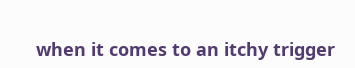when it comes to an itchy trigger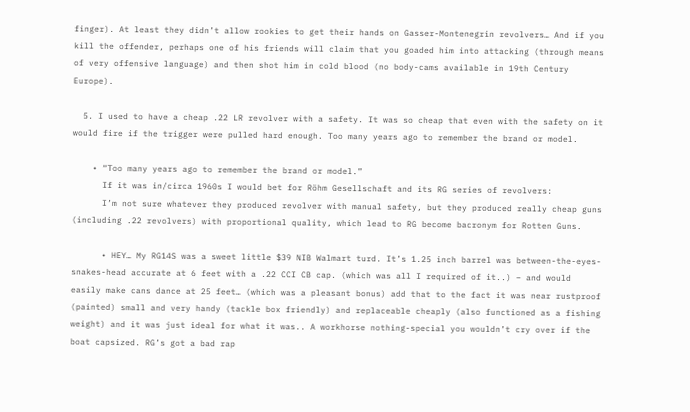finger). At least they didn’t allow rookies to get their hands on Gasser-Montenegrin revolvers… And if you kill the offender, perhaps one of his friends will claim that you goaded him into attacking (through means of very offensive language) and then shot him in cold blood (no body-cams available in 19th Century Europe).

  5. I used to have a cheap .22 LR revolver with a safety. It was so cheap that even with the safety on it would fire if the trigger were pulled hard enough. Too many years ago to remember the brand or model.

    • “Too many years ago to remember the brand or model.”
      If it was in/circa 1960s I would bet for Röhm Gesellschaft and its RG series of revolvers:
      I’m not sure whatever they produced revolver with manual safety, but they produced really cheap guns (including .22 revolvers) with proportional quality, which lead to RG become bacronym for Rotten Guns.

      • HEY… My RG14S was a sweet little $39 NIB Walmart turd. It’s 1.25 inch barrel was between-the-eyes-snakes-head accurate at 6 feet with a .22 CCI CB cap. (which was all I required of it..) – and would easily make cans dance at 25 feet… (which was a pleasant bonus) add that to the fact it was near rustproof (painted) small and very handy (tackle box friendly) and replaceable cheaply (also functioned as a fishing weight) and it was just ideal for what it was.. A workhorse nothing-special you wouldn’t cry over if the boat capsized. RG’s got a bad rap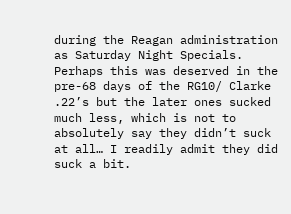during the Reagan administration as Saturday Night Specials. Perhaps this was deserved in the pre-68 days of the RG10/ Clarke .22’s but the later ones sucked much less, which is not to absolutely say they didn’t suck at all… I readily admit they did suck a bit.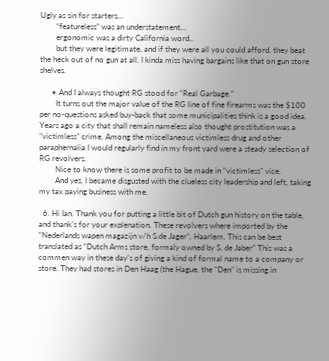Ugly as sin for starters…
        “featureless” was an understatement…
        ergonomic was a dirty California word..
        but they were legitimate, and if they were all you could afford, they beat the heck out of no gun at all. I kinda miss having bargains like that on gun store shelves.

      • And I always thought RG stood for “Real Garbage.”
        It turns out the major value of the RG line of fine firearms was the $100 per no-questions asked buy-back that some municipalities think is a good idea. Years ago a city that shall remain nameless also thought prostitution was a “victimless” crime. Among the miscellaneous victimless drug and other paraphernalia I would regularly find in my front yard were a steady selection of RG revolvers.
        Nice to know there is some profit to be made in “victimless” vice.
        And yes, I became disgusted with the clueless city leadership and left, taking my tax paying business with me.

  6. Hi Ian. Thank you for putting a little bit of Dutch gun history on the table, and thank’s for your explenation. These revolvers where imported by the “Nederlands wapen magazijn v/h S.de Jager”, Haarlem. This can be best translated as “Dutch Arms store, formaly owned by S. de Jaber” This was a commen way in these day’s of giving a kind of formal name to a company or store. They had stores in Den Haag (the Hague, the “Den” is missing in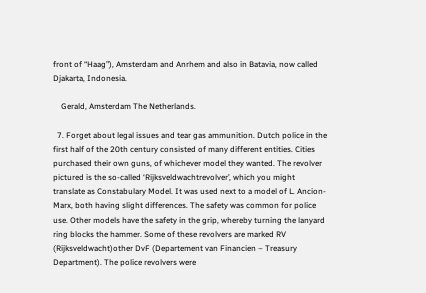front of “Haag”), Amsterdam and Anrhem and also in Batavia, now called Djakarta, Indonesia.

    Gerald, Amsterdam The Netherlands.

  7. Forget about legal issues and tear gas ammunition. Dutch police in the first half of the 20th century consisted of many different entities. Cities purchased their own guns, of whichever model they wanted. The revolver pictured is the so-called ‘Rijksveldwachtrevolver’, which you might translate as Constabulary Model. It was used next to a model of L. Ancion-Marx, both having slight differences. The safety was common for police use. Other models have the safety in the grip, whereby turning the lanyard ring blocks the hammer. Some of these revolvers are marked RV (Rijksveldwacht)other DvF (Departement van Financien – Treasury Department). The police revolvers were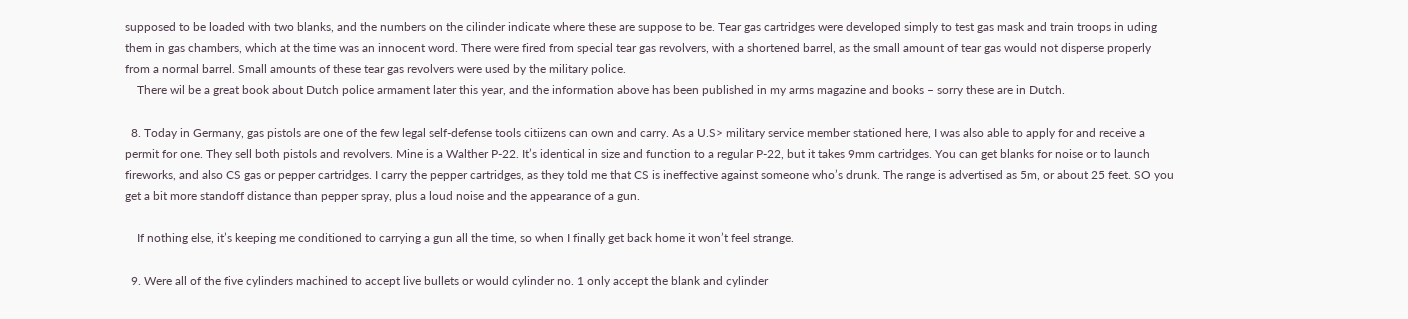supposed to be loaded with two blanks, and the numbers on the cilinder indicate where these are suppose to be. Tear gas cartridges were developed simply to test gas mask and train troops in uding them in gas chambers, which at the time was an innocent word. There were fired from special tear gas revolvers, with a shortened barrel, as the small amount of tear gas would not disperse properly from a normal barrel. Small amounts of these tear gas revolvers were used by the military police.
    There wil be a great book about Dutch police armament later this year, and the information above has been published in my arms magazine and books – sorry these are in Dutch.

  8. Today in Germany, gas pistols are one of the few legal self-defense tools citiizens can own and carry. As a U.S> military service member stationed here, I was also able to apply for and receive a permit for one. They sell both pistols and revolvers. Mine is a Walther P-22. It’s identical in size and function to a regular P-22, but it takes 9mm cartridges. You can get blanks for noise or to launch fireworks, and also CS gas or pepper cartridges. I carry the pepper cartridges, as they told me that CS is ineffective against someone who’s drunk. The range is advertised as 5m, or about 25 feet. SO you get a bit more standoff distance than pepper spray, plus a loud noise and the appearance of a gun.

    If nothing else, it’s keeping me conditioned to carrying a gun all the time, so when I finally get back home it won’t feel strange.

  9. Were all of the five cylinders machined to accept live bullets or would cylinder no. 1 only accept the blank and cylinder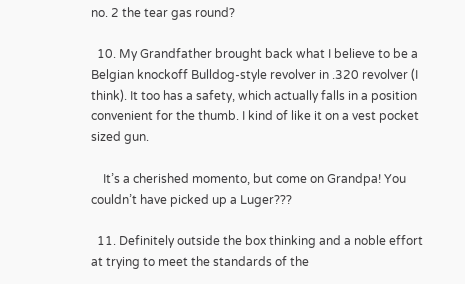no. 2 the tear gas round?

  10. My Grandfather brought back what I believe to be a Belgian knockoff Bulldog-style revolver in .320 revolver (I think). It too has a safety, which actually falls in a position convenient for the thumb. I kind of like it on a vest pocket sized gun.

    It’s a cherished momento, but come on Grandpa! You couldn’t have picked up a Luger???

  11. Definitely outside the box thinking and a noble effort at trying to meet the standards of the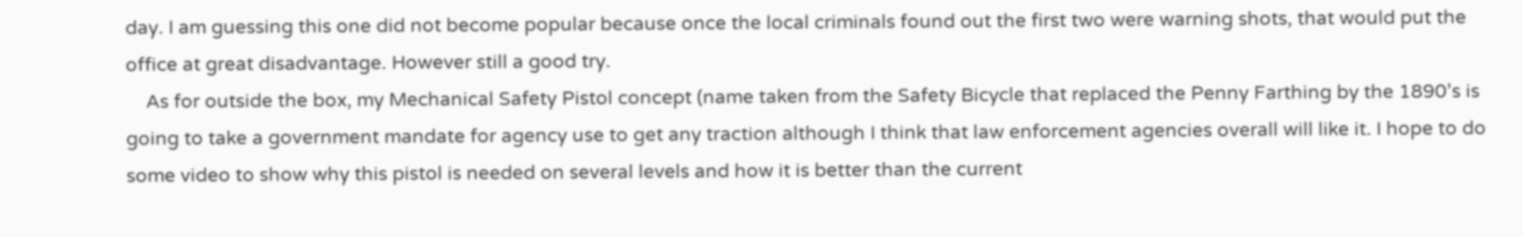day. I am guessing this one did not become popular because once the local criminals found out the first two were warning shots, that would put the office at great disadvantage. However still a good try.
    As for outside the box, my Mechanical Safety Pistol concept (name taken from the Safety Bicycle that replaced the Penny Farthing by the 1890’s is going to take a government mandate for agency use to get any traction although I think that law enforcement agencies overall will like it. I hope to do some video to show why this pistol is needed on several levels and how it is better than the current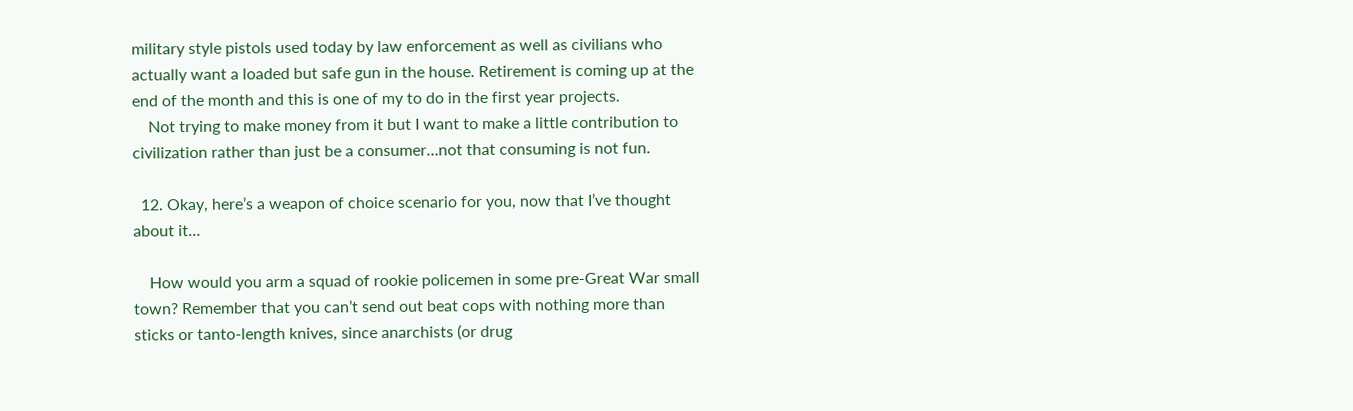military style pistols used today by law enforcement as well as civilians who actually want a loaded but safe gun in the house. Retirement is coming up at the end of the month and this is one of my to do in the first year projects.
    Not trying to make money from it but I want to make a little contribution to civilization rather than just be a consumer…not that consuming is not fun.

  12. Okay, here’s a weapon of choice scenario for you, now that I’ve thought about it…

    How would you arm a squad of rookie policemen in some pre-Great War small town? Remember that you can’t send out beat cops with nothing more than sticks or tanto-length knives, since anarchists (or drug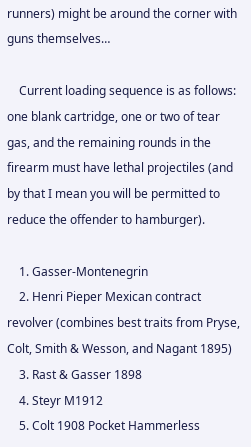runners) might be around the corner with guns themselves…

    Current loading sequence is as follows: one blank cartridge, one or two of tear gas, and the remaining rounds in the firearm must have lethal projectiles (and by that I mean you will be permitted to reduce the offender to hamburger).

    1. Gasser-Montenegrin
    2. Henri Pieper Mexican contract revolver (combines best traits from Pryse, Colt, Smith & Wesson, and Nagant 1895)
    3. Rast & Gasser 1898
    4. Steyr M1912
    5. Colt 1908 Pocket Hammerless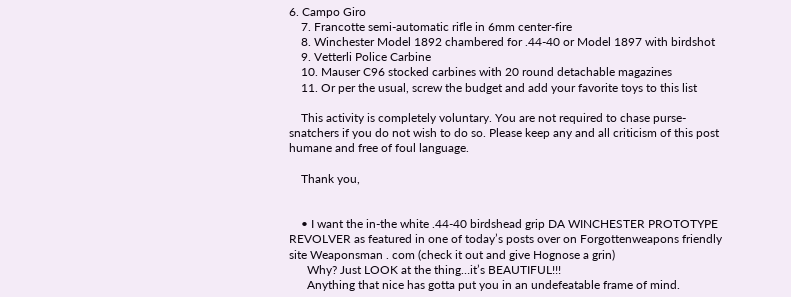6. Campo Giro
    7. Francotte semi-automatic rifle in 6mm center-fire
    8. Winchester Model 1892 chambered for .44-40 or Model 1897 with birdshot
    9. Vetterli Police Carbine
    10. Mauser C96 stocked carbines with 20 round detachable magazines
    11. Or per the usual, screw the budget and add your favorite toys to this list

    This activity is completely voluntary. You are not required to chase purse-snatchers if you do not wish to do so. Please keep any and all criticism of this post humane and free of foul language.

    Thank you,


    • I want the in-the white .44-40 birdshead grip DA WINCHESTER PROTOTYPE REVOLVER as featured in one of today’s posts over on Forgottenweapons friendly site Weaponsman . com (check it out and give Hognose a grin)
      Why? Just LOOK at the thing…it’s BEAUTIFUL!!!
      Anything that nice has gotta put you in an undefeatable frame of mind.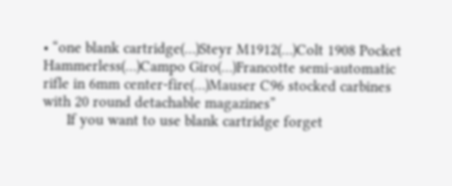• “one blank cartridge(…)Steyr M1912(…)Colt 1908 Pocket Hammerless(…)Campo Giro(…)Francotte semi-automatic rifle in 6mm center-fire(…)Mauser C96 stocked carbines with 20 round detachable magazines”
      If you want to use blank cartridge forget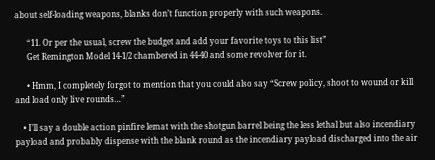about self-loading weapons, blanks don’t function properly with such weapons.

      “11. Or per the usual, screw the budget and add your favorite toys to this list”
      Get Remington Model 14-1/2 chambered in 44-40 and some revolver for it.

      • Hmm, I completely forgot to mention that you could also say “Screw policy, shoot to wound or kill and load only live rounds…”

    • I’ll say a double action pinfire lemat with the shotgun barrel being the less lethal but also incendiary payload and probably dispense with the blank round as the incendiary payload discharged into the air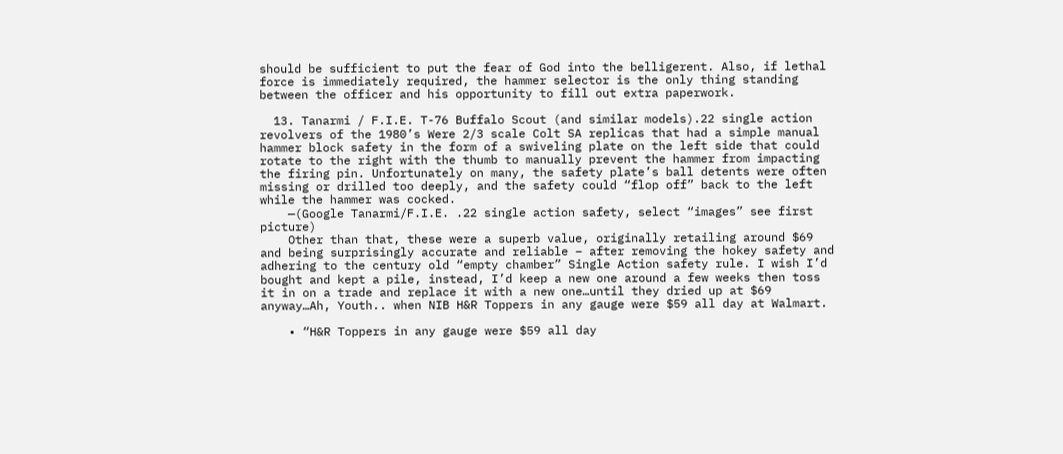should be sufficient to put the fear of God into the belligerent. Also, if lethal force is immediately required, the hammer selector is the only thing standing between the officer and his opportunity to fill out extra paperwork.

  13. Tanarmi / F.I.E. T-76 Buffalo Scout (and similar models).22 single action revolvers of the 1980’s Were 2/3 scale Colt SA replicas that had a simple manual hammer block safety in the form of a swiveling plate on the left side that could rotate to the right with the thumb to manually prevent the hammer from impacting the firing pin. Unfortunately on many, the safety plate’s ball detents were often missing or drilled too deeply, and the safety could “flop off” back to the left while the hammer was cocked.
    —(Google Tanarmi/F.I.E. .22 single action safety, select “images” see first picture)
    Other than that, these were a superb value, originally retailing around $69 and being surprisingly accurate and reliable – after removing the hokey safety and adhering to the century old “empty chamber” Single Action safety rule. I wish I’d bought and kept a pile, instead, I’d keep a new one around a few weeks then toss it in on a trade and replace it with a new one…until they dried up at $69 anyway…Ah, Youth.. when NIB H&R Toppers in any gauge were $59 all day at Walmart.

    • “H&R Toppers in any gauge were $59 all day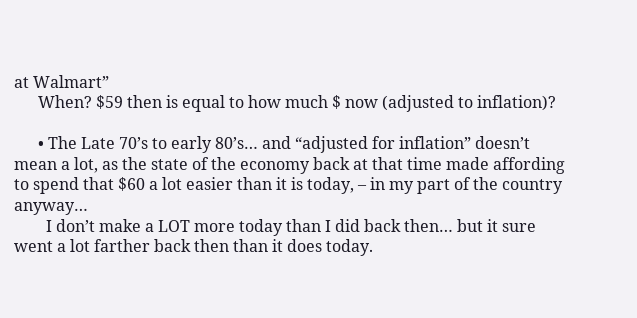at Walmart”
      When? $59 then is equal to how much $ now (adjusted to inflation)?

      • The Late 70’s to early 80’s… and “adjusted for inflation” doesn’t mean a lot, as the state of the economy back at that time made affording to spend that $60 a lot easier than it is today, – in my part of the country anyway…
        I don’t make a LOT more today than I did back then… but it sure went a lot farther back then than it does today.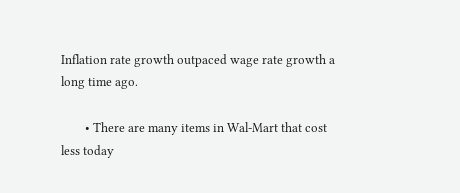Inflation rate growth outpaced wage rate growth a long time ago.

        • There are many items in Wal-Mart that cost less today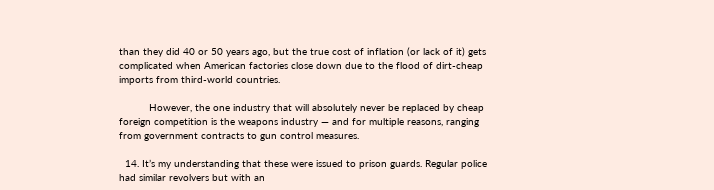than they did 40 or 50 years ago, but the true cost of inflation (or lack of it) gets complicated when American factories close down due to the flood of dirt-cheap imports from third-world countries.

          However, the one industry that will absolutely never be replaced by cheap foreign competition is the weapons industry — and for multiple reasons, ranging from government contracts to gun control measures.

  14. It’s my understanding that these were issued to prison guards. Regular police had similar revolvers but with an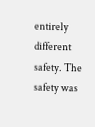entirely different safety. The safety was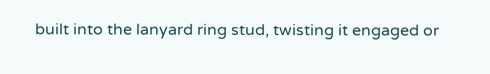built into the lanyard ring stud, twisting it engaged or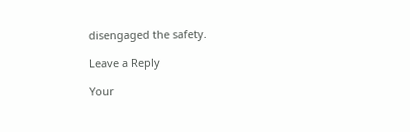disengaged the safety.

Leave a Reply

Your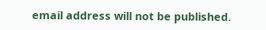email address will not be published.